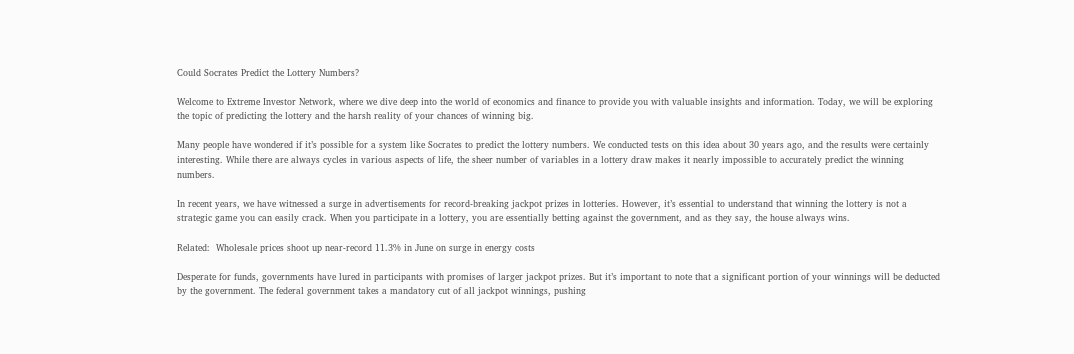Could Socrates Predict the Lottery Numbers?

Welcome to Extreme Investor Network, where we dive deep into the world of economics and finance to provide you with valuable insights and information. Today, we will be exploring the topic of predicting the lottery and the harsh reality of your chances of winning big.

Many people have wondered if it’s possible for a system like Socrates to predict the lottery numbers. We conducted tests on this idea about 30 years ago, and the results were certainly interesting. While there are always cycles in various aspects of life, the sheer number of variables in a lottery draw makes it nearly impossible to accurately predict the winning numbers.

In recent years, we have witnessed a surge in advertisements for record-breaking jackpot prizes in lotteries. However, it’s essential to understand that winning the lottery is not a strategic game you can easily crack. When you participate in a lottery, you are essentially betting against the government, and as they say, the house always wins.

Related:  Wholesale prices shoot up near-record 11.3% in June on surge in energy costs

Desperate for funds, governments have lured in participants with promises of larger jackpot prizes. But it’s important to note that a significant portion of your winnings will be deducted by the government. The federal government takes a mandatory cut of all jackpot winnings, pushing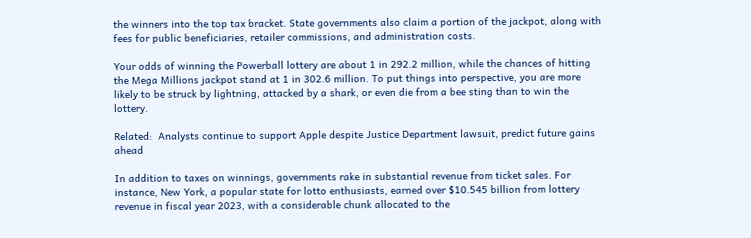the winners into the top tax bracket. State governments also claim a portion of the jackpot, along with fees for public beneficiaries, retailer commissions, and administration costs.

Your odds of winning the Powerball lottery are about 1 in 292.2 million, while the chances of hitting the Mega Millions jackpot stand at 1 in 302.6 million. To put things into perspective, you are more likely to be struck by lightning, attacked by a shark, or even die from a bee sting than to win the lottery.

Related:  Analysts continue to support Apple despite Justice Department lawsuit, predict future gains ahead

In addition to taxes on winnings, governments rake in substantial revenue from ticket sales. For instance, New York, a popular state for lotto enthusiasts, earned over $10.545 billion from lottery revenue in fiscal year 2023, with a considerable chunk allocated to the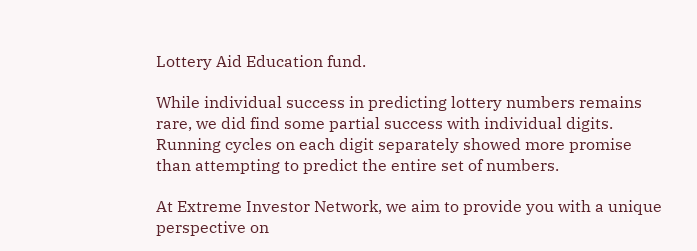Lottery Aid Education fund.

While individual success in predicting lottery numbers remains rare, we did find some partial success with individual digits. Running cycles on each digit separately showed more promise than attempting to predict the entire set of numbers.

At Extreme Investor Network, we aim to provide you with a unique perspective on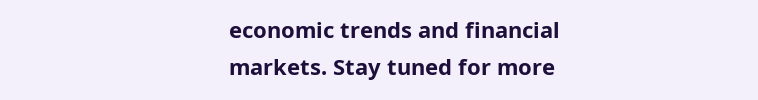economic trends and financial markets. Stay tuned for more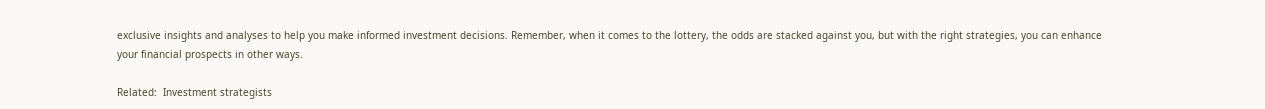exclusive insights and analyses to help you make informed investment decisions. Remember, when it comes to the lottery, the odds are stacked against you, but with the right strategies, you can enhance your financial prospects in other ways.

Related:  Investment strategists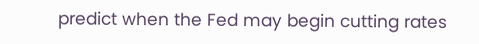predict when the Fed may begin cutting rates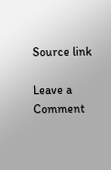Source link

Leave a Comment